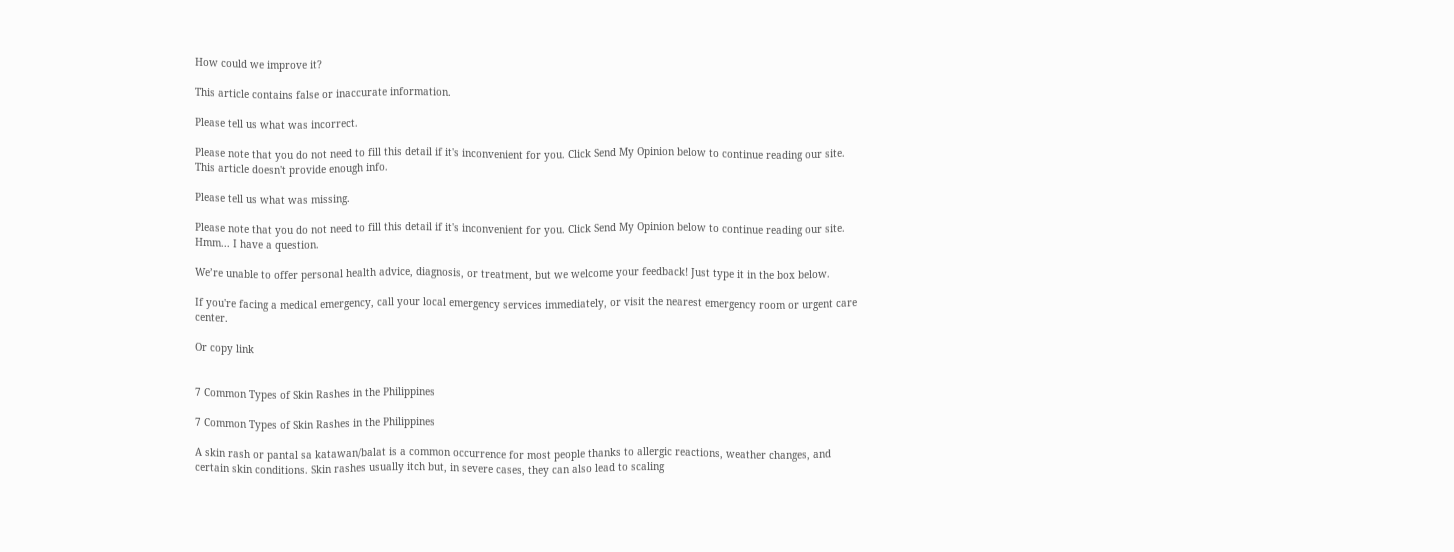How could we improve it?

This article contains false or inaccurate information.

Please tell us what was incorrect.

Please note that you do not need to fill this detail if it's inconvenient for you. Click Send My Opinion below to continue reading our site.
This article doesn't provide enough info.

Please tell us what was missing.

Please note that you do not need to fill this detail if it's inconvenient for you. Click Send My Opinion below to continue reading our site.
Hmm... I have a question.

We’re unable to offer personal health advice, diagnosis, or treatment, but we welcome your feedback! Just type it in the box below.

If you're facing a medical emergency, call your local emergency services immediately, or visit the nearest emergency room or urgent care center.

Or copy link


7 Common Types of Skin Rashes in the Philippines

7 Common Types of Skin Rashes in the Philippines

A skin rash or pantal sa katawan/balat is a common occurrence for most people thanks to allergic reactions, weather changes, and certain skin conditions. Skin rashes usually itch but, in severe cases, they can also lead to scaling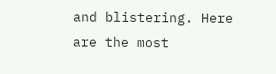and blistering. Here are the most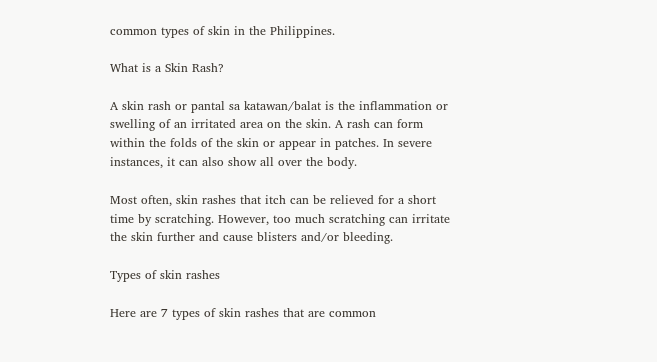common types of skin in the Philippines.

What is a Skin Rash?

A skin rash or pantal sa katawan/balat is the inflammation or swelling of an irritated area on the skin. A rash can form within the folds of the skin or appear in patches. In severe instances, it can also show all over the body.

Most often, skin rashes that itch can be relieved for a short time by scratching. However, too much scratching can irritate the skin further and cause blisters and/or bleeding.

Types of skin rashes

Here are 7 types of skin rashes that are common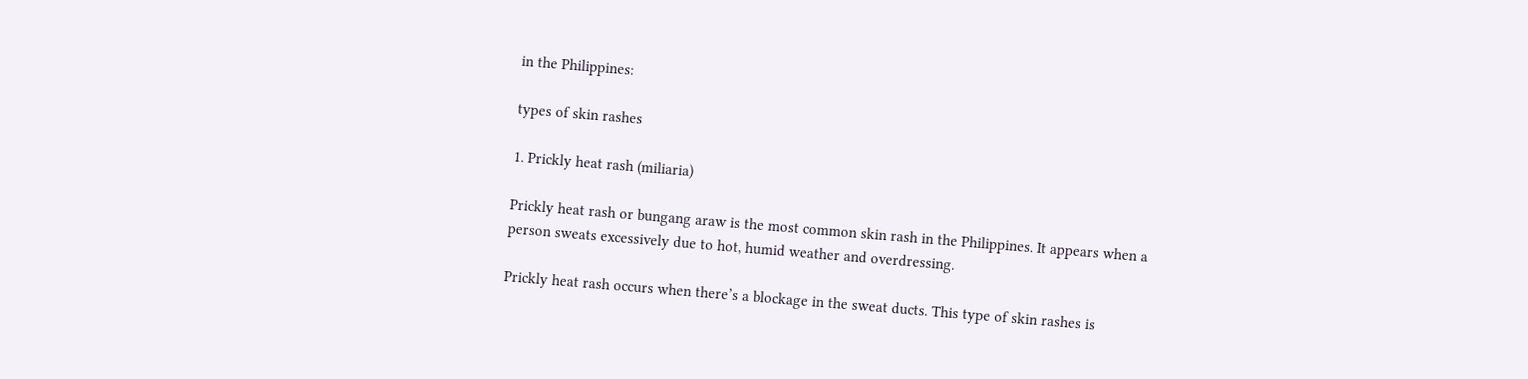in the Philippines:

types of skin rashes

1. Prickly heat rash (miliaria)

Prickly heat rash or bungang araw is the most common skin rash in the Philippines. It appears when a person sweats excessively due to hot, humid weather and overdressing.

Prickly heat rash occurs when there’s a blockage in the sweat ducts. This type of skin rashes is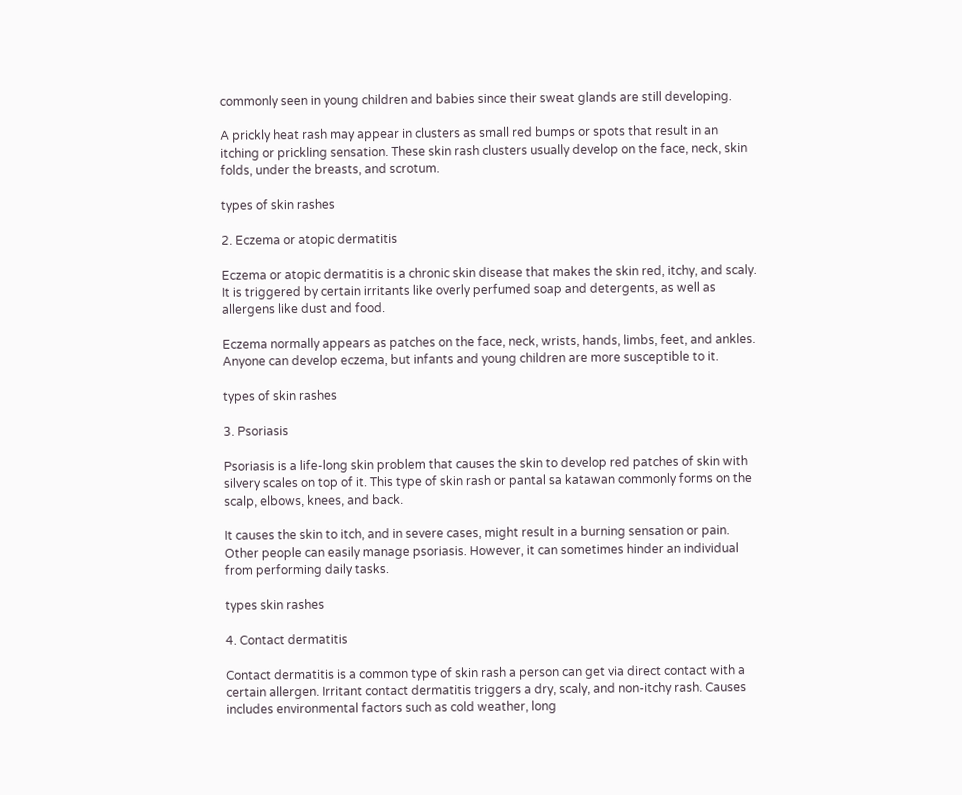commonly seen in young children and babies since their sweat glands are still developing.

A prickly heat rash may appear in clusters as small red bumps or spots that result in an itching or prickling sensation. These skin rash clusters usually develop on the face, neck, skin folds, under the breasts, and scrotum.

types of skin rashes

2. Eczema or atopic dermatitis

Eczema or atopic dermatitis is a chronic skin disease that makes the skin red, itchy, and scaly. It is triggered by certain irritants like overly perfumed soap and detergents, as well as allergens like dust and food.

Eczema normally appears as patches on the face, neck, wrists, hands, limbs, feet, and ankles. Anyone can develop eczema, but infants and young children are more susceptible to it.

types of skin rashes

3. Psoriasis

Psoriasis is a life-long skin problem that causes the skin to develop red patches of skin with silvery scales on top of it. This type of skin rash or pantal sa katawan commonly forms on the scalp, elbows, knees, and back.

It causes the skin to itch, and in severe cases, might result in a burning sensation or pain. Other people can easily manage psoriasis. However, it can sometimes hinder an individual from performing daily tasks.

types skin rashes

4. Contact dermatitis

Contact dermatitis is a common type of skin rash a person can get via direct contact with a certain allergen. Irritant contact dermatitis triggers a dry, scaly, and non-itchy rash. Causes includes environmental factors such as cold weather, long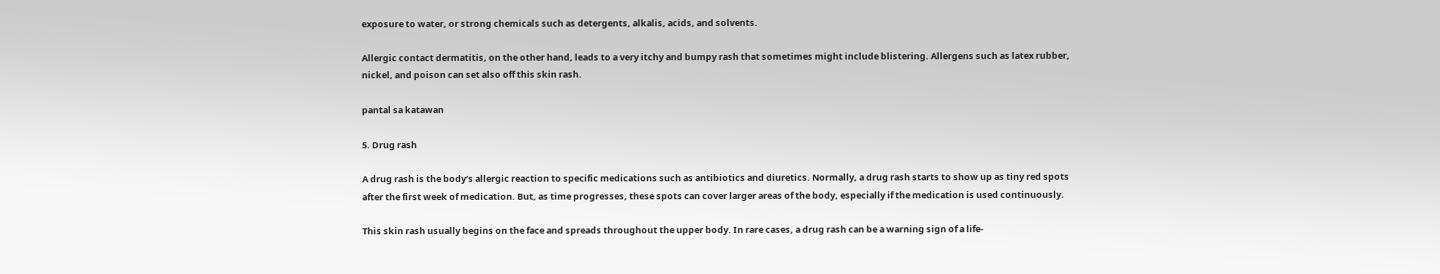exposure to water, or strong chemicals such as detergents, alkalis, acids, and solvents.

Allergic contact dermatitis, on the other hand, leads to a very itchy and bumpy rash that sometimes might include blistering. Allergens such as latex rubber, nickel, and poison can set also off this skin rash.

pantal sa katawan

5. Drug rash

A drug rash is the body’s allergic reaction to specific medications such as antibiotics and diuretics. Normally, a drug rash starts to show up as tiny red spots after the first week of medication. But, as time progresses, these spots can cover larger areas of the body, especially if the medication is used continuously.

This skin rash usually begins on the face and spreads throughout the upper body. In rare cases, a drug rash can be a warning sign of a life-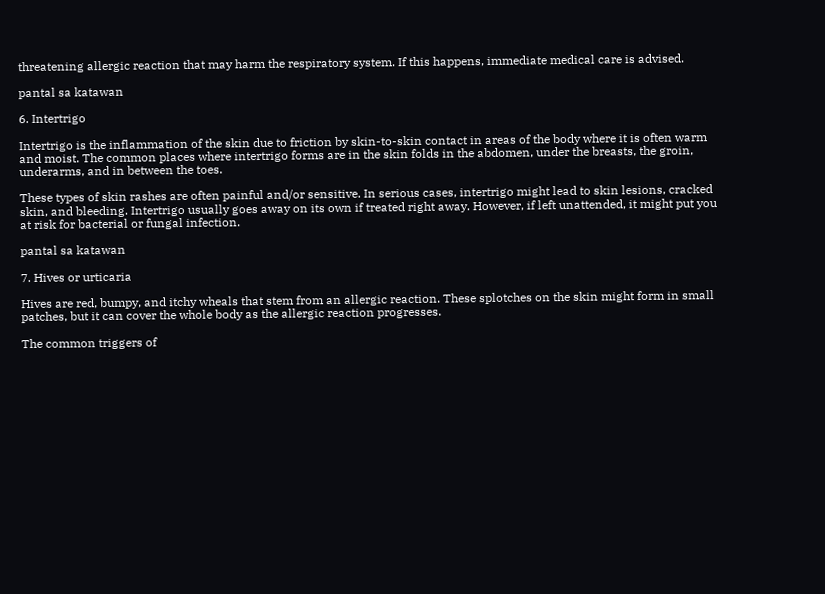threatening allergic reaction that may harm the respiratory system. If this happens, immediate medical care is advised.

pantal sa katawan

6. Intertrigo

Intertrigo is the inflammation of the skin due to friction by skin-to-skin contact in areas of the body where it is often warm and moist. The common places where intertrigo forms are in the skin folds in the abdomen, under the breasts, the groin, underarms, and in between the toes.

These types of skin rashes are often painful and/or sensitive. In serious cases, intertrigo might lead to skin lesions, cracked skin, and bleeding. Intertrigo usually goes away on its own if treated right away. However, if left unattended, it might put you at risk for bacterial or fungal infection.

pantal sa katawan

7. Hives or urticaria

Hives are red, bumpy, and itchy wheals that stem from an allergic reaction. These splotches on the skin might form in small patches, but it can cover the whole body as the allergic reaction progresses.

The common triggers of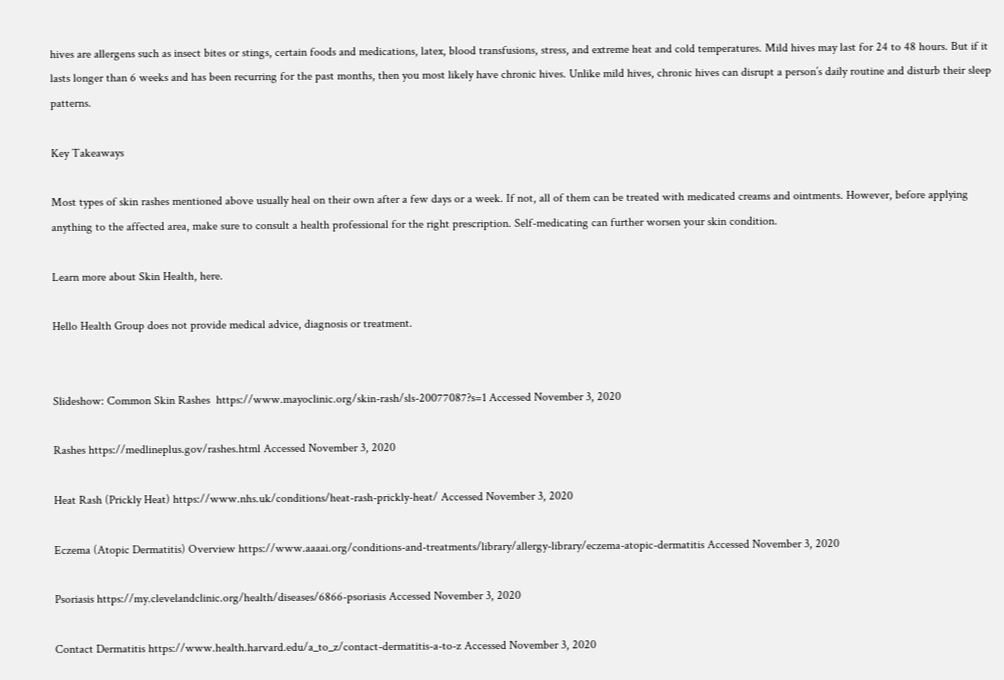hives are allergens such as insect bites or stings, certain foods and medications, latex, blood transfusions, stress, and extreme heat and cold temperatures. Mild hives may last for 24 to 48 hours. But if it lasts longer than 6 weeks and has been recurring for the past months, then you most likely have chronic hives. Unlike mild hives, chronic hives can disrupt a person’s daily routine and disturb their sleep patterns.

Key Takeaways

Most types of skin rashes mentioned above usually heal on their own after a few days or a week. If not, all of them can be treated with medicated creams and ointments. However, before applying anything to the affected area, make sure to consult a health professional for the right prescription. Self-medicating can further worsen your skin condition.

Learn more about Skin Health, here.

Hello Health Group does not provide medical advice, diagnosis or treatment.


Slideshow: Common Skin Rashes  https://www.mayoclinic.org/skin-rash/sls-20077087?s=1 Accessed November 3, 2020

Rashes https://medlineplus.gov/rashes.html Accessed November 3, 2020

Heat Rash (Prickly Heat) https://www.nhs.uk/conditions/heat-rash-prickly-heat/ Accessed November 3, 2020

Eczema (Atopic Dermatitis) Overview https://www.aaaai.org/conditions-and-treatments/library/allergy-library/eczema-atopic-dermatitis Accessed November 3, 2020

Psoriasis https://my.clevelandclinic.org/health/diseases/6866-psoriasis Accessed November 3, 2020

Contact Dermatitis https://www.health.harvard.edu/a_to_z/contact-dermatitis-a-to-z Accessed November 3, 2020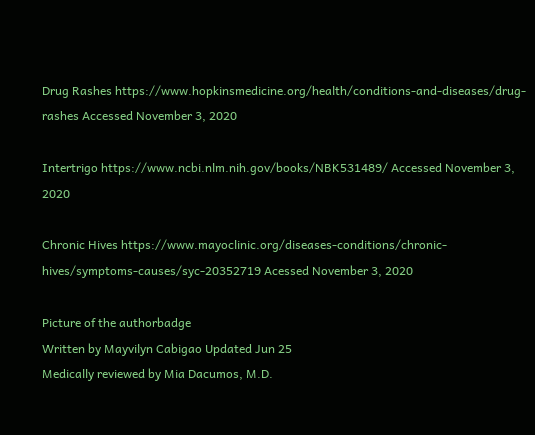Drug Rashes https://www.hopkinsmedicine.org/health/conditions-and-diseases/drug-rashes Accessed November 3, 2020

Intertrigo https://www.ncbi.nlm.nih.gov/books/NBK531489/ Accessed November 3, 2020

Chronic Hives https://www.mayoclinic.org/diseases-conditions/chronic-hives/symptoms-causes/syc-20352719 Acessed November 3, 2020

Picture of the authorbadge
Written by Mayvilyn Cabigao Updated Jun 25
Medically reviewed by Mia Dacumos, M.D.